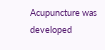Acupuncture was developed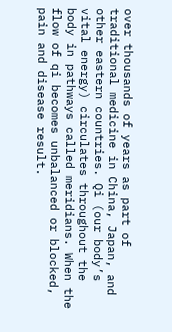over thousands of years as part of traditional medicine in China, Japan, and other eastern countries. Qi (our body’s vital energy) circulates throughout the body in pathways called meridians. When the flow of qi becomes unbalanced or blocked, pain and disease result.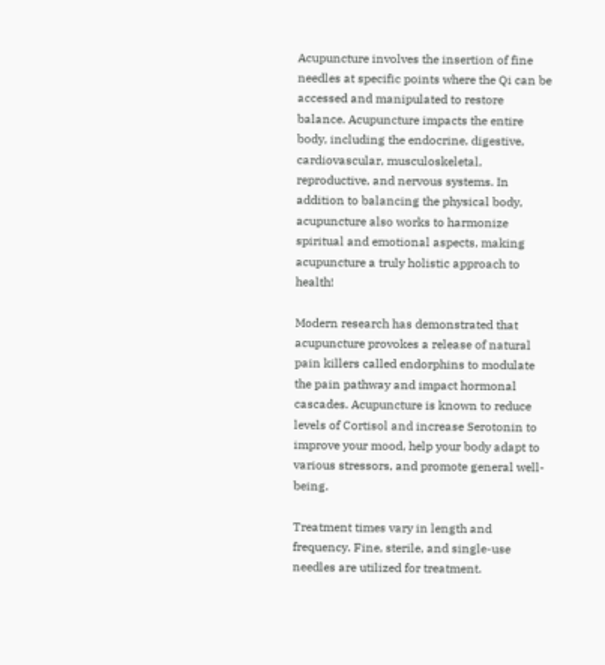Acupuncture involves the insertion of fine needles at specific points where the Qi can be accessed and manipulated to restore balance. Acupuncture impacts the entire body, including the endocrine, digestive, cardiovascular, musculoskeletal, reproductive, and nervous systems. In addition to balancing the physical body, acupuncture also works to harmonize spiritual and emotional aspects, making acupuncture a truly holistic approach to health!

Modern research has demonstrated that acupuncture provokes a release of natural pain killers called endorphins to modulate the pain pathway and impact hormonal cascades. Acupuncture is known to reduce levels of Cortisol and increase Serotonin to improve your mood, help your body adapt to various stressors, and promote general well-being.

Treatment times vary in length and frequency. Fine, sterile, and single-use needles are utilized for treatment.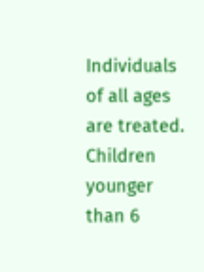Individuals of all ages are treated. Children younger than 6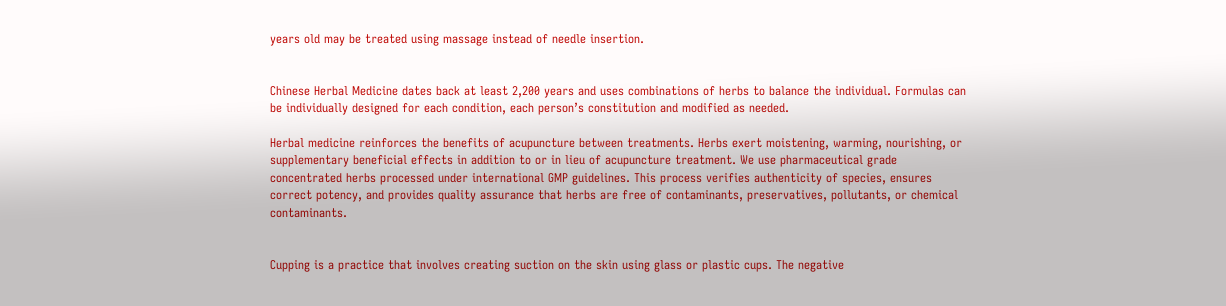years old may be treated using massage instead of needle insertion.


Chinese Herbal Medicine dates back at least 2,200 years and uses combinations of herbs to balance the individual. Formulas can be individually designed for each condition, each person’s constitution and modified as needed.

Herbal medicine reinforces the benefits of acupuncture between treatments. Herbs exert moistening, warming, nourishing, or supplementary beneficial effects in addition to or in lieu of acupuncture treatment. We use pharmaceutical grade concentrated herbs processed under international GMP guidelines. This process verifies authenticity of species, ensures correct potency, and provides quality assurance that herbs are free of contaminants, preservatives, pollutants, or chemical contaminants.


Cupping is a practice that involves creating suction on the skin using glass or plastic cups. The negative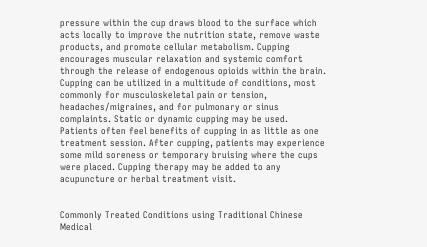pressure within the cup draws blood to the surface which acts locally to improve the nutrition state, remove waste products, and promote cellular metabolism. Cupping encourages muscular relaxation and systemic comfort through the release of endogenous opioids within the brain. Cupping can be utilized in a multitude of conditions, most commonly for musculoskeletal pain or tension, headaches/migraines, and for pulmonary or sinus complaints. Static or dynamic cupping may be used. Patients often feel benefits of cupping in as little as one treatment session. After cupping, patients may experience some mild soreness or temporary bruising where the cups were placed. Cupping therapy may be added to any acupuncture or herbal treatment visit.


Commonly Treated Conditions using Traditional Chinese Medical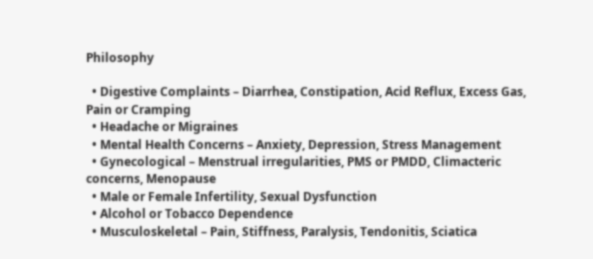Philosophy

  • Digestive Complaints – Diarrhea, Constipation, Acid Reflux, Excess Gas, Pain or Cramping
  • Headache or Migraines
  • Mental Health Concerns – Anxiety, Depression, Stress Management
  • Gynecological – Menstrual irregularities, PMS or PMDD, Climacteric concerns, Menopause
  • Male or Female Infertility, Sexual Dysfunction
  • Alcohol or Tobacco Dependence
  • Musculoskeletal – Pain, Stiffness, Paralysis, Tendonitis, Sciatica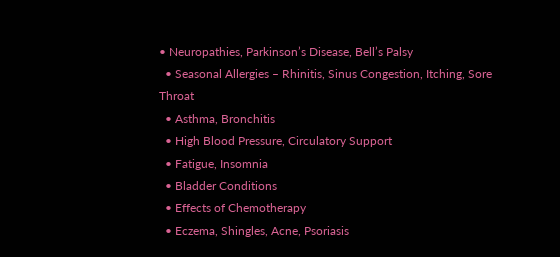• Neuropathies, Parkinson’s Disease, Bell’s Palsy
  • Seasonal Allergies – Rhinitis, Sinus Congestion, Itching, Sore Throat
  • Asthma, Bronchitis
  • High Blood Pressure, Circulatory Support
  • Fatigue, Insomnia
  • Bladder Conditions
  • Effects of Chemotherapy
  • Eczema, Shingles, Acne, Psoriasis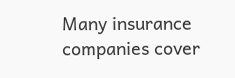Many insurance companies cover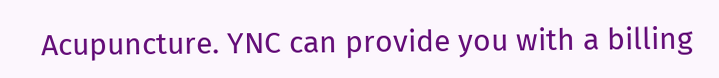Acupuncture. YNC can provide you with a billing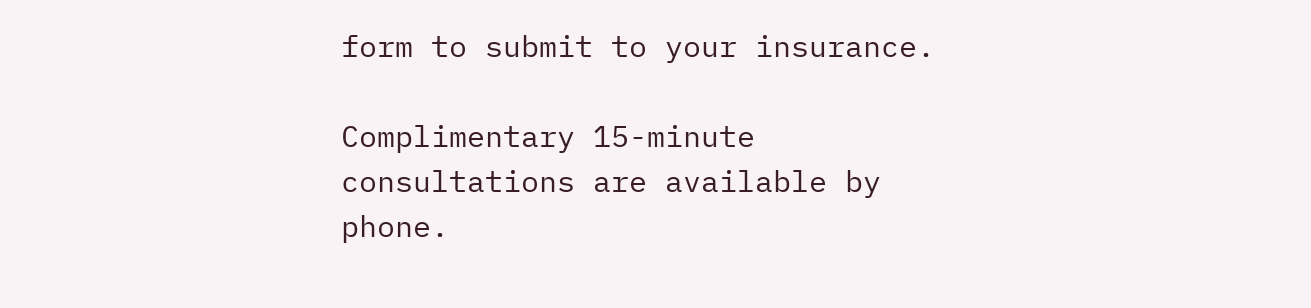form to submit to your insurance.

Complimentary 15-minute consultations are available by phone.